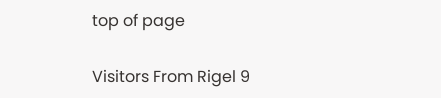top of page

Visitors From Rigel 9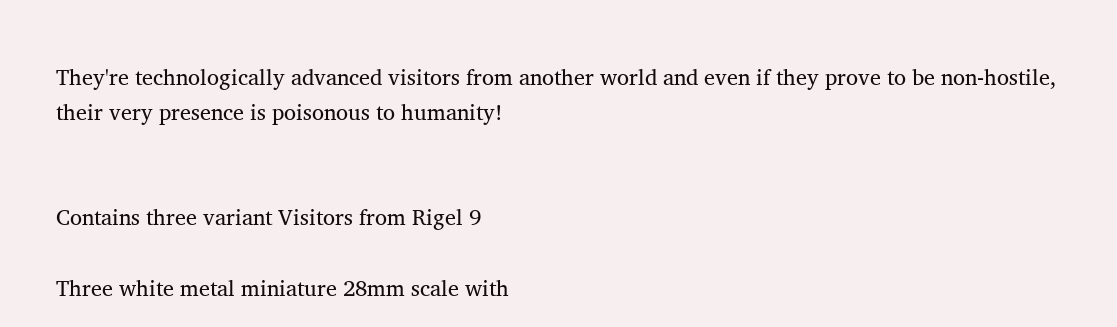They're technologically advanced visitors from another world and even if they prove to be non-hostile, their very presence is poisonous to humanity!


Contains three variant Visitors from Rigel 9

Three white metal miniature 28mm scale with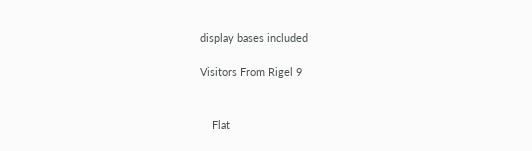display bases included

Visitors From Rigel 9


    Flat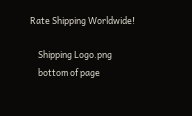Rate Shipping Worldwide!

    Shipping Logo.png
    bottom of page